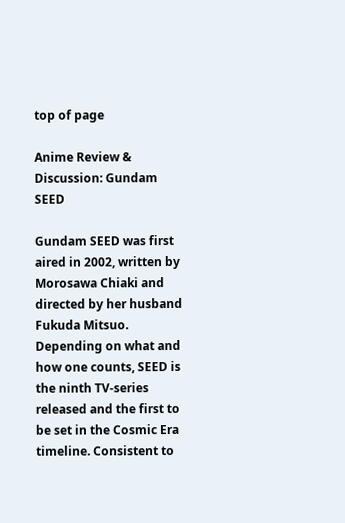top of page

Anime Review & Discussion: Gundam SEED

Gundam SEED was first aired in 2002, written by Morosawa Chiaki and directed by her husband Fukuda Mitsuo. Depending on what and how one counts, SEED is the ninth TV-series released and the first to be set in the Cosmic Era timeline. Consistent to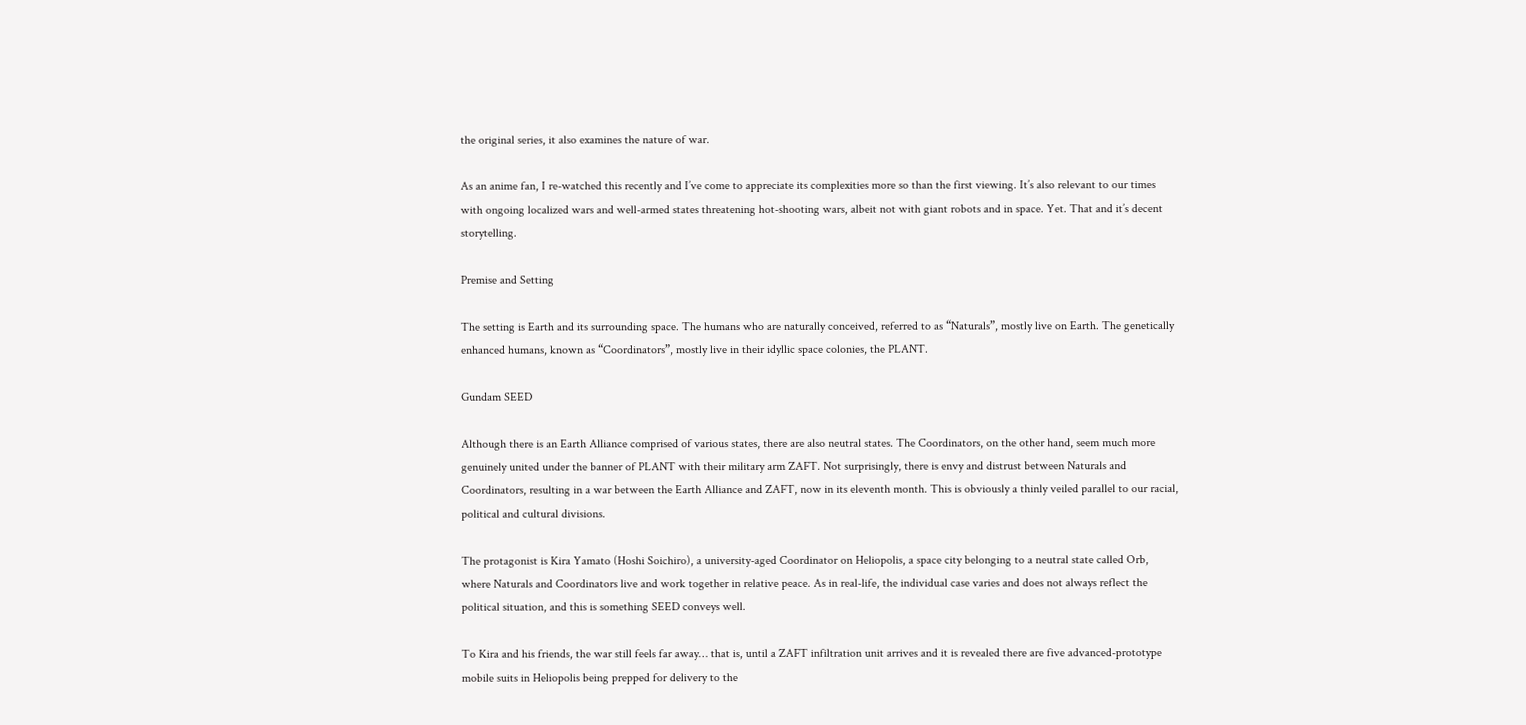the original series, it also examines the nature of war.

As an anime fan, I re-watched this recently and I’ve come to appreciate its complexities more so than the first viewing. It’s also relevant to our times with ongoing localized wars and well-armed states threatening hot-shooting wars, albeit not with giant robots and in space. Yet. That and it’s decent storytelling.

Premise and Setting

The setting is Earth and its surrounding space. The humans who are naturally conceived, referred to as “Naturals”, mostly live on Earth. The genetically enhanced humans, known as “Coordinators”, mostly live in their idyllic space colonies, the PLANT.

Gundam SEED

Although there is an Earth Alliance comprised of various states, there are also neutral states. The Coordinators, on the other hand, seem much more genuinely united under the banner of PLANT with their military arm ZAFT. Not surprisingly, there is envy and distrust between Naturals and Coordinators, resulting in a war between the Earth Alliance and ZAFT, now in its eleventh month. This is obviously a thinly veiled parallel to our racial, political and cultural divisions.

The protagonist is Kira Yamato (Hoshi Soichiro), a university-aged Coordinator on Heliopolis, a space city belonging to a neutral state called Orb, where Naturals and Coordinators live and work together in relative peace. As in real-life, the individual case varies and does not always reflect the political situation, and this is something SEED conveys well.

To Kira and his friends, the war still feels far away… that is, until a ZAFT infiltration unit arrives and it is revealed there are five advanced-prototype mobile suits in Heliopolis being prepped for delivery to the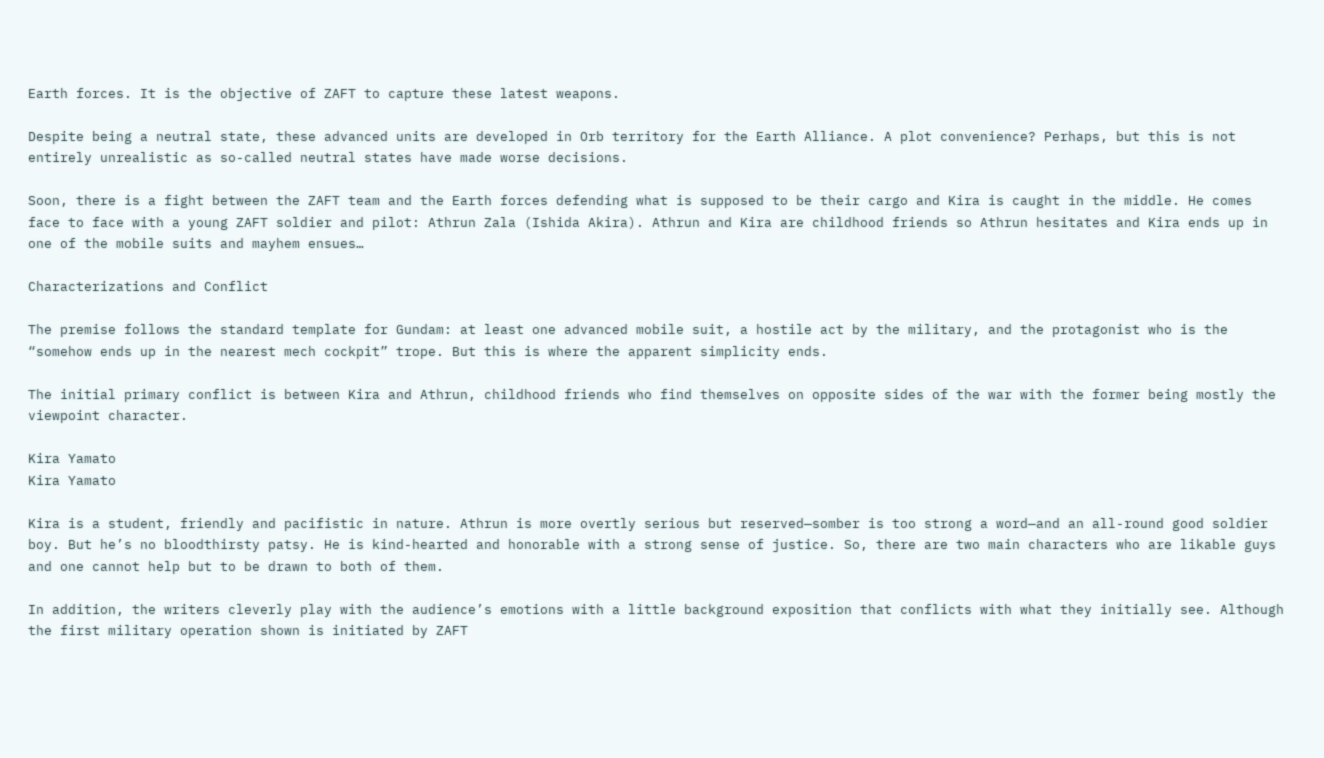Earth forces. It is the objective of ZAFT to capture these latest weapons.

Despite being a neutral state, these advanced units are developed in Orb territory for the Earth Alliance. A plot convenience? Perhaps, but this is not entirely unrealistic as so-called neutral states have made worse decisions.

Soon, there is a fight between the ZAFT team and the Earth forces defending what is supposed to be their cargo and Kira is caught in the middle. He comes face to face with a young ZAFT soldier and pilot: Athrun Zala (Ishida Akira). Athrun and Kira are childhood friends so Athrun hesitates and Kira ends up in one of the mobile suits and mayhem ensues…

Characterizations and Conflict

The premise follows the standard template for Gundam: at least one advanced mobile suit, a hostile act by the military, and the protagonist who is the “somehow ends up in the nearest mech cockpit” trope. But this is where the apparent simplicity ends.

The initial primary conflict is between Kira and Athrun, childhood friends who find themselves on opposite sides of the war with the former being mostly the viewpoint character.

Kira Yamato
Kira Yamato

Kira is a student, friendly and pacifistic in nature. Athrun is more overtly serious but reserved—somber is too strong a word—and an all-round good soldier boy. But he’s no bloodthirsty patsy. He is kind-hearted and honorable with a strong sense of justice. So, there are two main characters who are likable guys and one cannot help but to be drawn to both of them.

In addition, the writers cleverly play with the audience’s emotions with a little background exposition that conflicts with what they initially see. Although the first military operation shown is initiated by ZAFT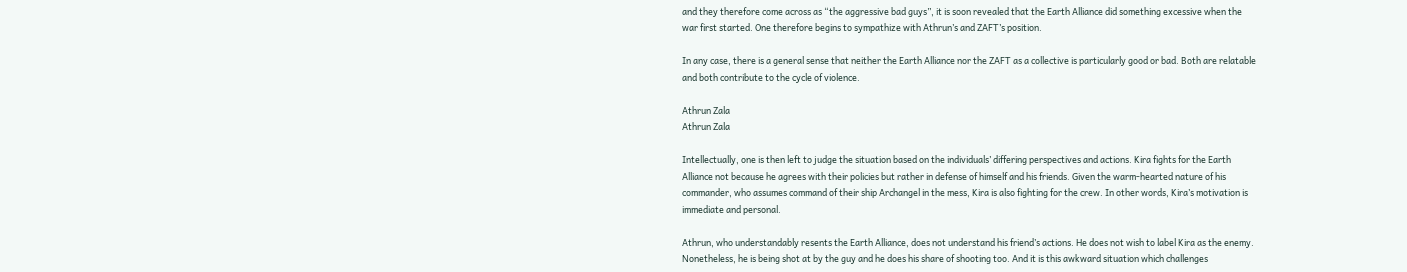and they therefore come across as “the aggressive bad guys”, it is soon revealed that the Earth Alliance did something excessive when the war first started. One therefore begins to sympathize with Athrun’s and ZAFT’s position.

In any case, there is a general sense that neither the Earth Alliance nor the ZAFT as a collective is particularly good or bad. Both are relatable and both contribute to the cycle of violence.

Athrun Zala
Athrun Zala

Intellectually, one is then left to judge the situation based on the individuals’ differing perspectives and actions. Kira fights for the Earth Alliance not because he agrees with their policies but rather in defense of himself and his friends. Given the warm-hearted nature of his commander, who assumes command of their ship Archangel in the mess, Kira is also fighting for the crew. In other words, Kira’s motivation is immediate and personal.

Athrun, who understandably resents the Earth Alliance, does not understand his friend’s actions. He does not wish to label Kira as the enemy. Nonetheless, he is being shot at by the guy and he does his share of shooting too. And it is this awkward situation which challenges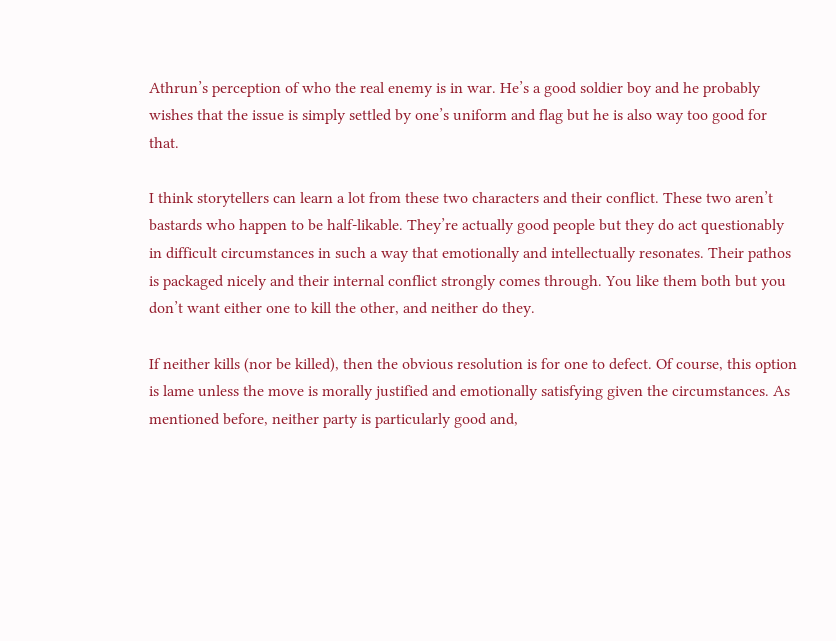Athrun’s perception of who the real enemy is in war. He’s a good soldier boy and he probably wishes that the issue is simply settled by one’s uniform and flag but he is also way too good for that.

I think storytellers can learn a lot from these two characters and their conflict. These two aren’t bastards who happen to be half-likable. They’re actually good people but they do act questionably in difficult circumstances in such a way that emotionally and intellectually resonates. Their pathos is packaged nicely and their internal conflict strongly comes through. You like them both but you don’t want either one to kill the other, and neither do they.

If neither kills (nor be killed), then the obvious resolution is for one to defect. Of course, this option is lame unless the move is morally justified and emotionally satisfying given the circumstances. As mentioned before, neither party is particularly good and,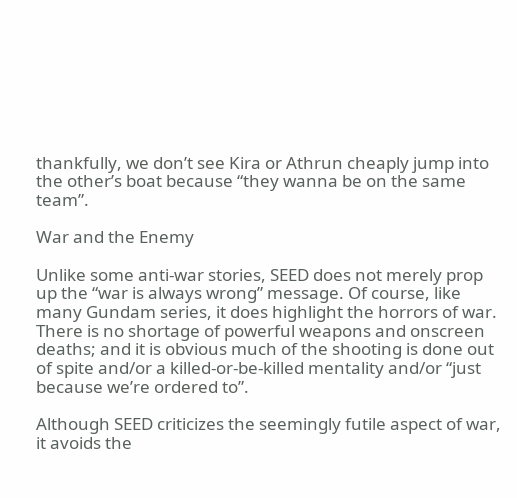thankfully, we don’t see Kira or Athrun cheaply jump into the other’s boat because “they wanna be on the same team”.

War and the Enemy

Unlike some anti-war stories, SEED does not merely prop up the “war is always wrong” message. Of course, like many Gundam series, it does highlight the horrors of war. There is no shortage of powerful weapons and onscreen deaths; and it is obvious much of the shooting is done out of spite and/or a killed-or-be-killed mentality and/or “just because we’re ordered to”.

Although SEED criticizes the seemingly futile aspect of war, it avoids the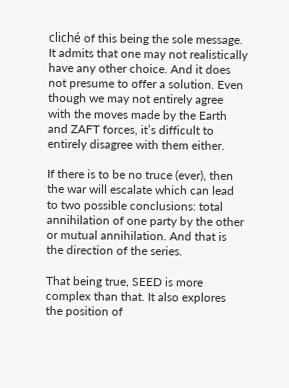cliché of this being the sole message. It admits that one may not realistically have any other choice. And it does not presume to offer a solution. Even though we may not entirely agree with the moves made by the Earth and ZAFT forces, it’s difficult to entirely disagree with them either.

If there is to be no truce (ever), then the war will escalate which can lead to two possible conclusions: total annihilation of one party by the other or mutual annihilation. And that is the direction of the series.

That being true, SEED is more complex than that. It also explores the position of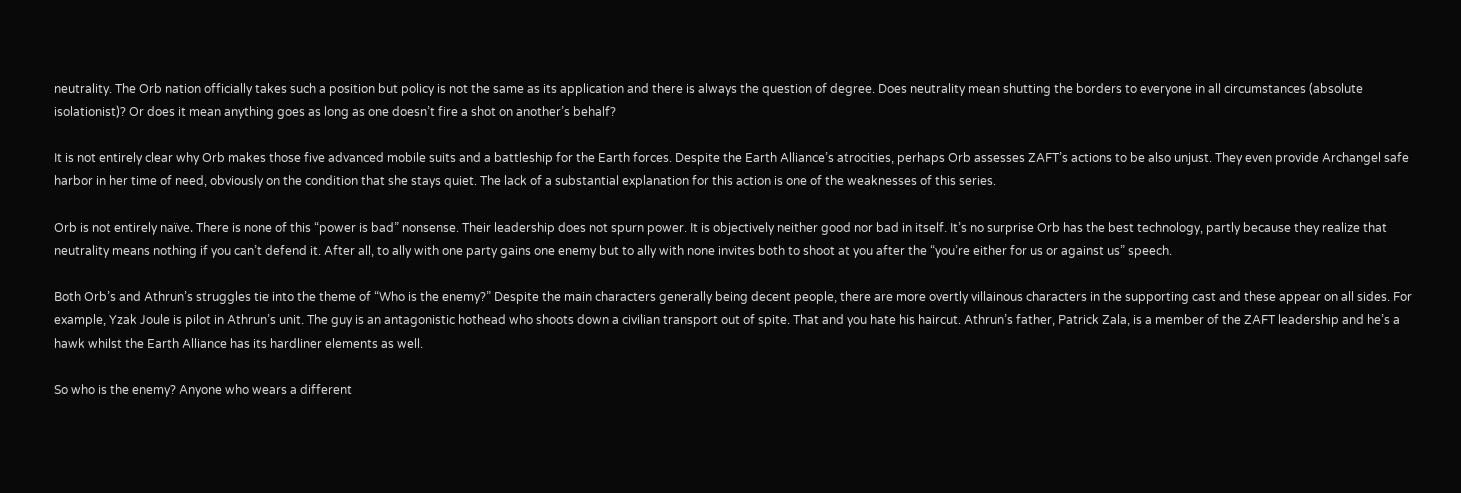neutrality. The Orb nation officially takes such a position but policy is not the same as its application and there is always the question of degree. Does neutrality mean shutting the borders to everyone in all circumstances (absolute isolationist)? Or does it mean anything goes as long as one doesn’t fire a shot on another’s behalf?

It is not entirely clear why Orb makes those five advanced mobile suits and a battleship for the Earth forces. Despite the Earth Alliance’s atrocities, perhaps Orb assesses ZAFT’s actions to be also unjust. They even provide Archangel safe harbor in her time of need, obviously on the condition that she stays quiet. The lack of a substantial explanation for this action is one of the weaknesses of this series.

Orb is not entirely naïve. There is none of this “power is bad” nonsense. Their leadership does not spurn power. It is objectively neither good nor bad in itself. It’s no surprise Orb has the best technology, partly because they realize that neutrality means nothing if you can’t defend it. After all, to ally with one party gains one enemy but to ally with none invites both to shoot at you after the “you’re either for us or against us” speech.

Both Orb’s and Athrun’s struggles tie into the theme of “Who is the enemy?” Despite the main characters generally being decent people, there are more overtly villainous characters in the supporting cast and these appear on all sides. For example, Yzak Joule is pilot in Athrun’s unit. The guy is an antagonistic hothead who shoots down a civilian transport out of spite. That and you hate his haircut. Athrun’s father, Patrick Zala, is a member of the ZAFT leadership and he’s a hawk whilst the Earth Alliance has its hardliner elements as well.

So who is the enemy? Anyone who wears a different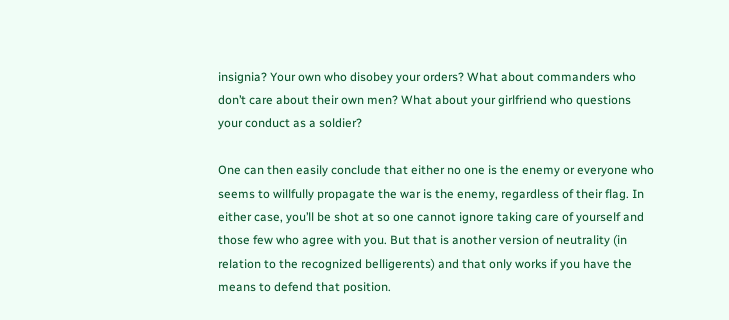insignia? Your own who disobey your orders? What about commanders who don’t care about their own men? What about your girlfriend who questions your conduct as a soldier?

One can then easily conclude that either no one is the enemy or everyone who seems to willfully propagate the war is the enemy, regardless of their flag. In either case, you’ll be shot at so one cannot ignore taking care of yourself and those few who agree with you. But that is another version of neutrality (in relation to the recognized belligerents) and that only works if you have the means to defend that position.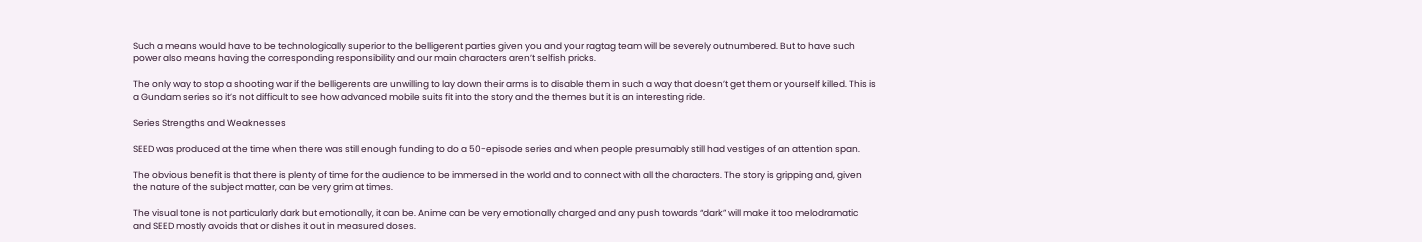Such a means would have to be technologically superior to the belligerent parties given you and your ragtag team will be severely outnumbered. But to have such power also means having the corresponding responsibility and our main characters aren’t selfish pricks.

The only way to stop a shooting war if the belligerents are unwilling to lay down their arms is to disable them in such a way that doesn’t get them or yourself killed. This is a Gundam series so it’s not difficult to see how advanced mobile suits fit into the story and the themes but it is an interesting ride.

Series Strengths and Weaknesses

SEED was produced at the time when there was still enough funding to do a 50-episode series and when people presumably still had vestiges of an attention span.

The obvious benefit is that there is plenty of time for the audience to be immersed in the world and to connect with all the characters. The story is gripping and, given the nature of the subject matter, can be very grim at times.

The visual tone is not particularly dark but emotionally, it can be. Anime can be very emotionally charged and any push towards “dark” will make it too melodramatic and SEED mostly avoids that or dishes it out in measured doses.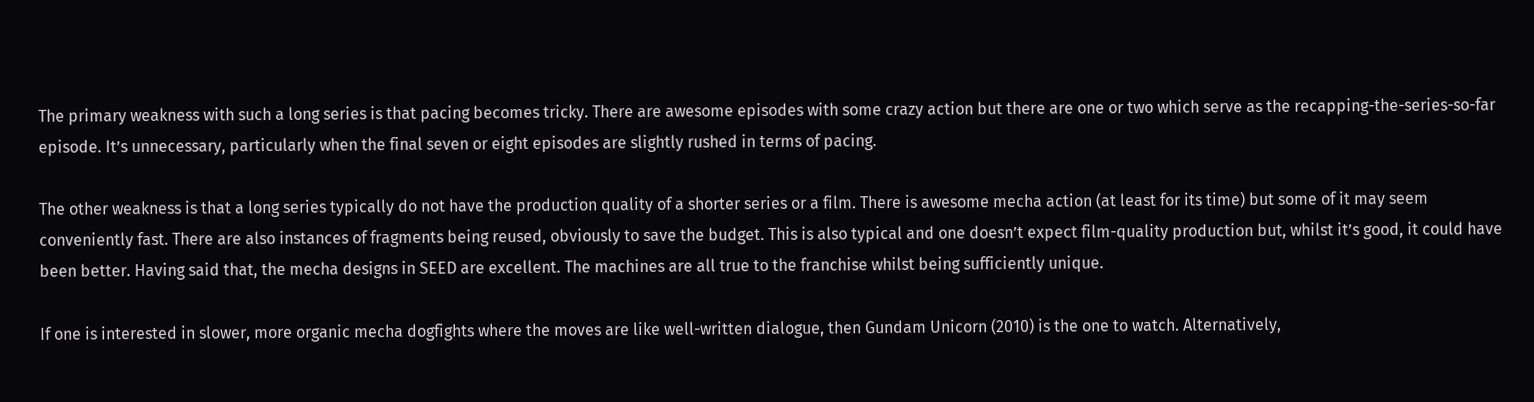The primary weakness with such a long series is that pacing becomes tricky. There are awesome episodes with some crazy action but there are one or two which serve as the recapping-the-series-so-far episode. It’s unnecessary, particularly when the final seven or eight episodes are slightly rushed in terms of pacing.

The other weakness is that a long series typically do not have the production quality of a shorter series or a film. There is awesome mecha action (at least for its time) but some of it may seem conveniently fast. There are also instances of fragments being reused, obviously to save the budget. This is also typical and one doesn’t expect film-quality production but, whilst it’s good, it could have been better. Having said that, the mecha designs in SEED are excellent. The machines are all true to the franchise whilst being sufficiently unique.

If one is interested in slower, more organic mecha dogfights where the moves are like well-written dialogue, then Gundam Unicorn (2010) is the one to watch. Alternatively,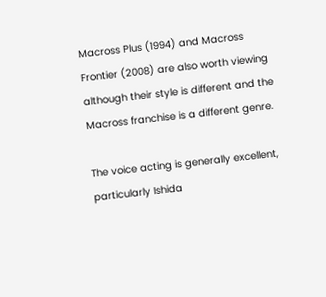Macross Plus (1994) and Macross Frontier (2008) are also worth viewing although their style is different and the Macross franchise is a different genre.

The voice acting is generally excellent, particularly Ishida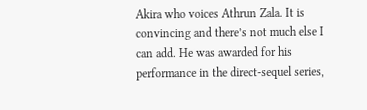Akira who voices Athrun Zala. It is convincing and there’s not much else I can add. He was awarded for his performance in the direct-sequel series,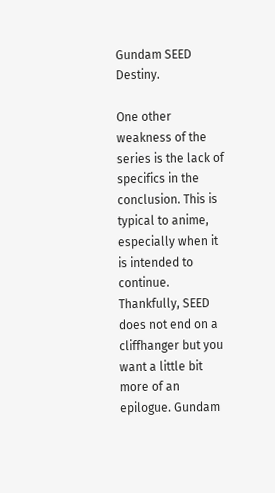Gundam SEED Destiny.

One other weakness of the series is the lack of specifics in the conclusion. This is typical to anime, especially when it is intended to continue. Thankfully, SEED does not end on a cliffhanger but you want a little bit more of an epilogue. Gundam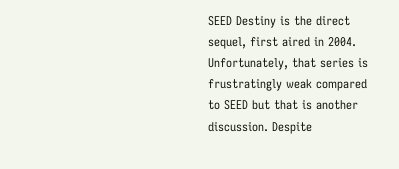SEED Destiny is the direct sequel, first aired in 2004. Unfortunately, that series is frustratingly weak compared to SEED but that is another discussion. Despite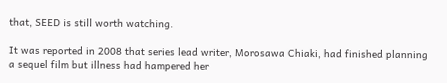that, SEED is still worth watching.

It was reported in 2008 that series lead writer, Morosawa Chiaki, had finished planning a sequel film but illness had hampered her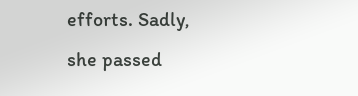efforts. Sadly, she passed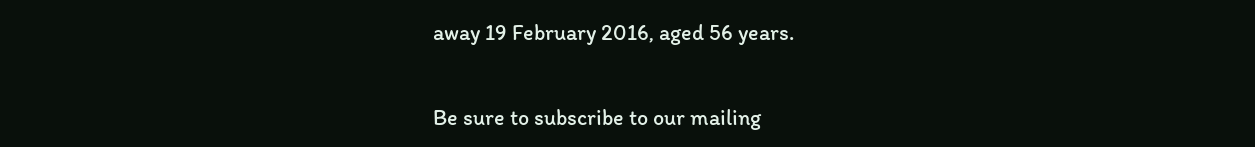away 19 February 2016, aged 56 years.


Be sure to subscribe to our mailing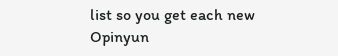list so you get each new Opinyun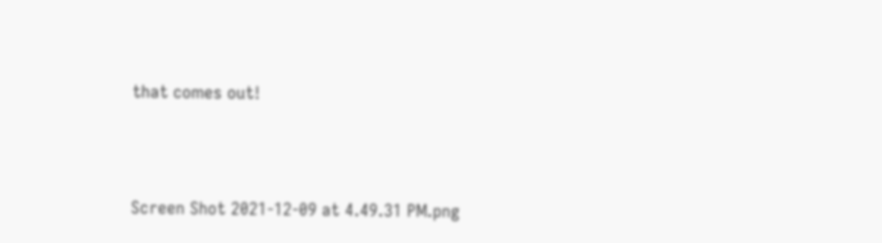that comes out!



Screen Shot 2021-12-09 at 4.49.31 PM.png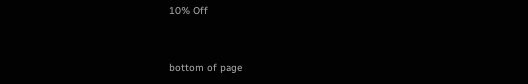10% Off


bottom of page